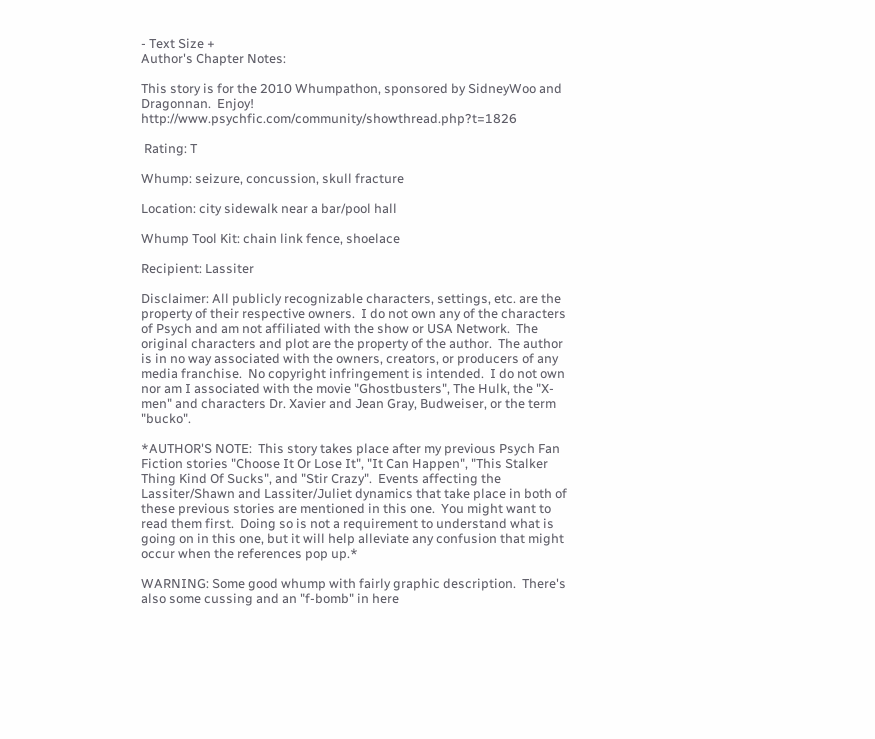- Text Size +
Author's Chapter Notes:

This story is for the 2010 Whumpathon, sponsored by SidneyWoo and Dragonnan.  Enjoy! http://www.psychfic.com/community/showthread.php?t=1826

 Rating: T

Whump: seizure, concussion, skull fracture

Location: city sidewalk near a bar/pool hall

Whump Tool Kit: chain link fence, shoelace

Recipient: Lassiter

Disclaimer: All publicly recognizable characters, settings, etc. are the property of their respective owners.  I do not own any of the characters of Psych and am not affiliated with the show or USA Network.  The original characters and plot are the property of the author.  The author is in no way associated with the owners, creators, or producers of any media franchise.  No copyright infringement is intended.  I do not own nor am I associated with the movie "Ghostbusters", The Hulk, the "X-men" and characters Dr. Xavier and Jean Gray, Budweiser, or the term "bucko".

*AUTHOR'S NOTE:  This story takes place after my previous Psych Fan Fiction stories "Choose It Or Lose It", "It Can Happen", "This Stalker Thing Kind Of Sucks", and "Stir Crazy".  Events affecting the Lassiter/Shawn and Lassiter/Juliet dynamics that take place in both of these previous stories are mentioned in this one.  You might want to read them first.  Doing so is not a requirement to understand what is going on in this one, but it will help alleviate any confusion that might occur when the references pop up.*

WARNING: Some good whump with fairly graphic description.  There's also some cussing and an "f-bomb" in here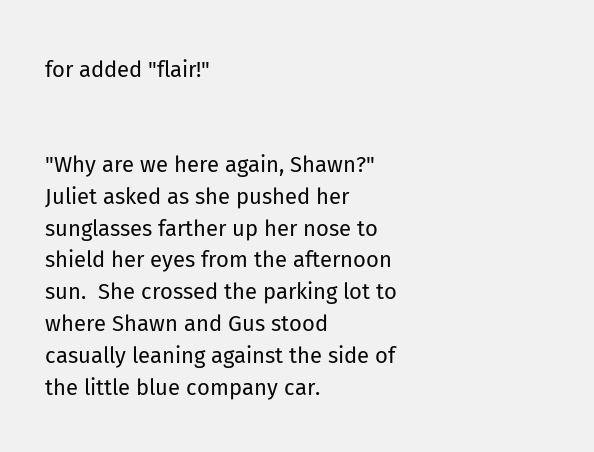for added "flair!"


"Why are we here again, Shawn?" Juliet asked as she pushed her sunglasses farther up her nose to shield her eyes from the afternoon sun.  She crossed the parking lot to where Shawn and Gus stood casually leaning against the side of the little blue company car.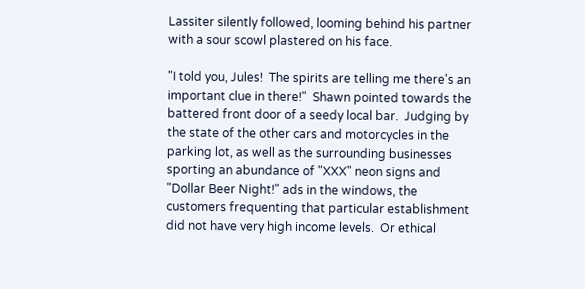Lassiter silently followed, looming behind his partner with a sour scowl plastered on his face.

"I told you, Jules!  The spirits are telling me there's an important clue in there!"  Shawn pointed towards the battered front door of a seedy local bar.  Judging by the state of the other cars and motorcycles in the parking lot, as well as the surrounding businesses sporting an abundance of "XXX" neon signs and "Dollar Beer Night!" ads in the windows, the customers frequenting that particular establishment did not have very high income levels.  Or ethical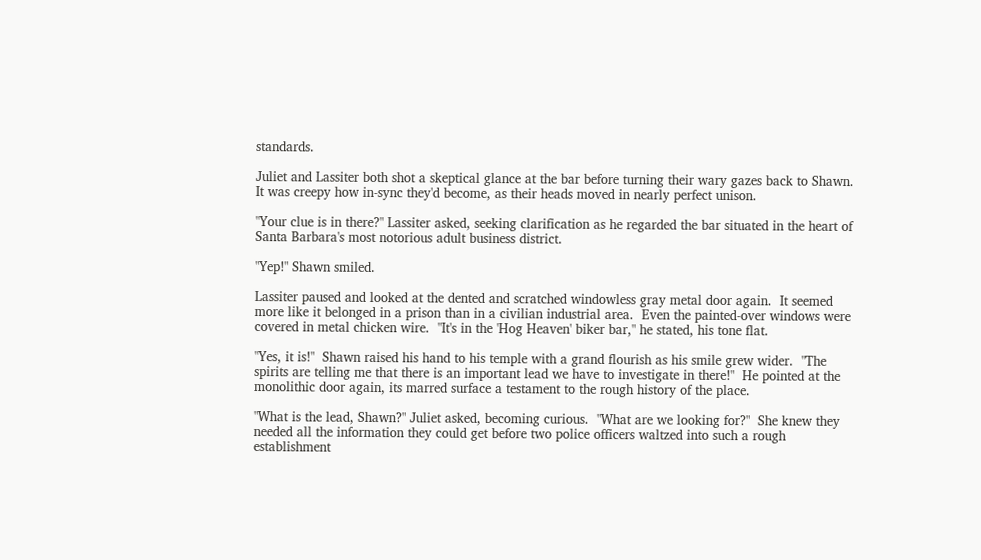standards.

Juliet and Lassiter both shot a skeptical glance at the bar before turning their wary gazes back to Shawn.  It was creepy how in-sync they'd become, as their heads moved in nearly perfect unison.

"Your clue is in there?" Lassiter asked, seeking clarification as he regarded the bar situated in the heart of Santa Barbara's most notorious adult business district.

"Yep!" Shawn smiled.

Lassiter paused and looked at the dented and scratched windowless gray metal door again.  It seemed more like it belonged in a prison than in a civilian industrial area.  Even the painted-over windows were covered in metal chicken wire.  "It's in the 'Hog Heaven' biker bar," he stated, his tone flat.

"Yes, it is!"  Shawn raised his hand to his temple with a grand flourish as his smile grew wider.  "The spirits are telling me that there is an important lead we have to investigate in there!"  He pointed at the monolithic door again, its marred surface a testament to the rough history of the place.

"What is the lead, Shawn?" Juliet asked, becoming curious.  "What are we looking for?"  She knew they needed all the information they could get before two police officers waltzed into such a rough establishment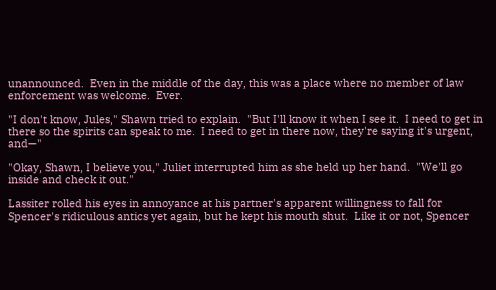unannounced.  Even in the middle of the day, this was a place where no member of law enforcement was welcome.  Ever.

"I don't know, Jules," Shawn tried to explain.  "But I'll know it when I see it.  I need to get in there so the spirits can speak to me.  I need to get in there now, they're saying it's urgent, and—"

"Okay, Shawn, I believe you," Juliet interrupted him as she held up her hand.  "We'll go inside and check it out."

Lassiter rolled his eyes in annoyance at his partner's apparent willingness to fall for Spencer's ridiculous antics yet again, but he kept his mouth shut.  Like it or not, Spencer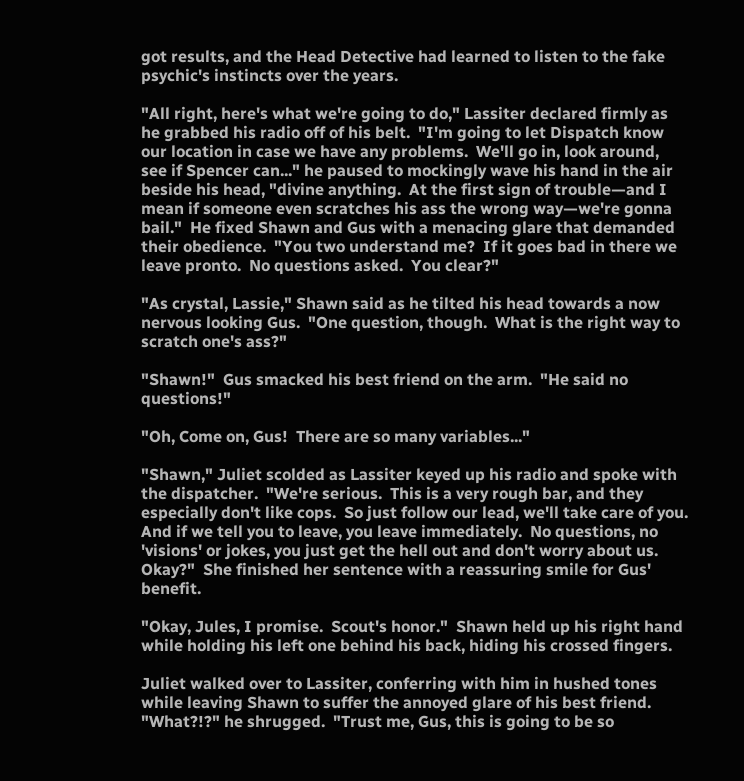got results, and the Head Detective had learned to listen to the fake psychic's instincts over the years.

"All right, here's what we're going to do," Lassiter declared firmly as he grabbed his radio off of his belt.  "I'm going to let Dispatch know our location in case we have any problems.  We'll go in, look around, see if Spencer can..." he paused to mockingly wave his hand in the air beside his head, "divine anything.  At the first sign of trouble—and I mean if someone even scratches his ass the wrong way—we're gonna bail."  He fixed Shawn and Gus with a menacing glare that demanded their obedience.  "You two understand me?  If it goes bad in there we leave pronto.  No questions asked.  You clear?"

"As crystal, Lassie," Shawn said as he tilted his head towards a now nervous looking Gus.  "One question, though.  What is the right way to scratch one's ass?"

"Shawn!"  Gus smacked his best friend on the arm.  "He said no questions!"

"Oh, Come on, Gus!  There are so many variables..."

"Shawn," Juliet scolded as Lassiter keyed up his radio and spoke with the dispatcher.  "We're serious.  This is a very rough bar, and they especially don't like cops.  So just follow our lead, we'll take care of you.  And if we tell you to leave, you leave immediately.  No questions, no 'visions' or jokes, you just get the hell out and don't worry about us.  Okay?"  She finished her sentence with a reassuring smile for Gus' benefit.

"Okay, Jules, I promise.  Scout's honor."  Shawn held up his right hand while holding his left one behind his back, hiding his crossed fingers.

Juliet walked over to Lassiter, conferring with him in hushed tones while leaving Shawn to suffer the annoyed glare of his best friend.  "What?!?" he shrugged.  "Trust me, Gus, this is going to be so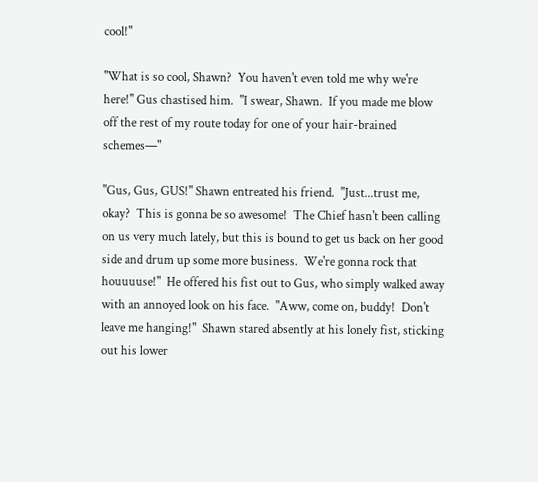cool!"

"What is so cool, Shawn?  You haven't even told me why we're here!" Gus chastised him.  "I swear, Shawn.  If you made me blow off the rest of my route today for one of your hair-brained schemes—"

"Gus, Gus, GUS!" Shawn entreated his friend.  "Just...trust me, okay?  This is gonna be so awesome!  The Chief hasn't been calling on us very much lately, but this is bound to get us back on her good side and drum up some more business.  We're gonna rock that houuuuse!"  He offered his fist out to Gus, who simply walked away with an annoyed look on his face.  "Aww, come on, buddy!  Don't leave me hanging!"  Shawn stared absently at his lonely fist, sticking out his lower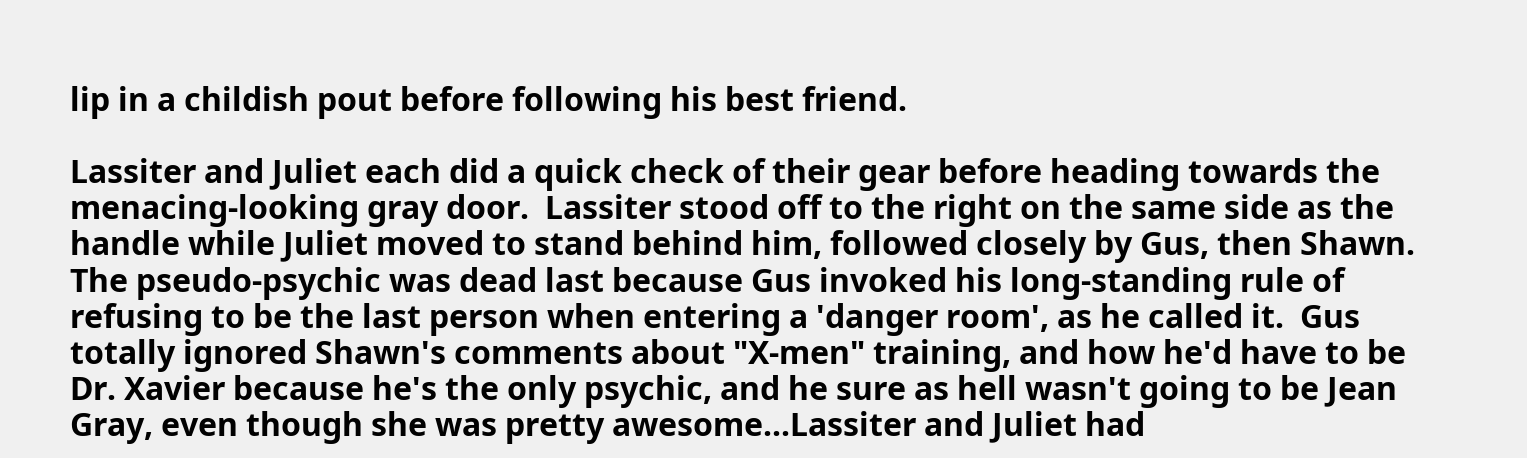lip in a childish pout before following his best friend.

Lassiter and Juliet each did a quick check of their gear before heading towards the menacing-looking gray door.  Lassiter stood off to the right on the same side as the handle while Juliet moved to stand behind him, followed closely by Gus, then Shawn.  The pseudo-psychic was dead last because Gus invoked his long-standing rule of refusing to be the last person when entering a 'danger room', as he called it.  Gus totally ignored Shawn's comments about "X-men" training, and how he'd have to be Dr. Xavier because he's the only psychic, and he sure as hell wasn't going to be Jean Gray, even though she was pretty awesome...Lassiter and Juliet had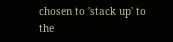chosen to 'stack up' to the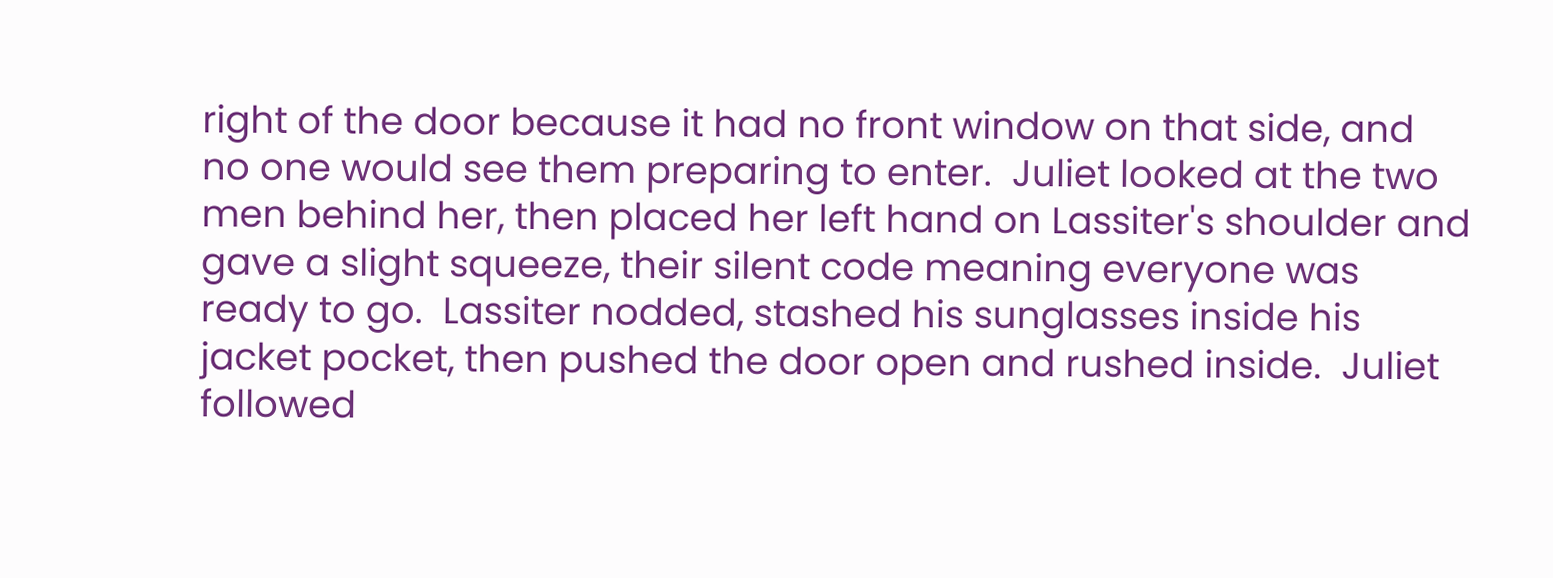right of the door because it had no front window on that side, and no one would see them preparing to enter.  Juliet looked at the two men behind her, then placed her left hand on Lassiter's shoulder and gave a slight squeeze, their silent code meaning everyone was ready to go.  Lassiter nodded, stashed his sunglasses inside his jacket pocket, then pushed the door open and rushed inside.  Juliet followed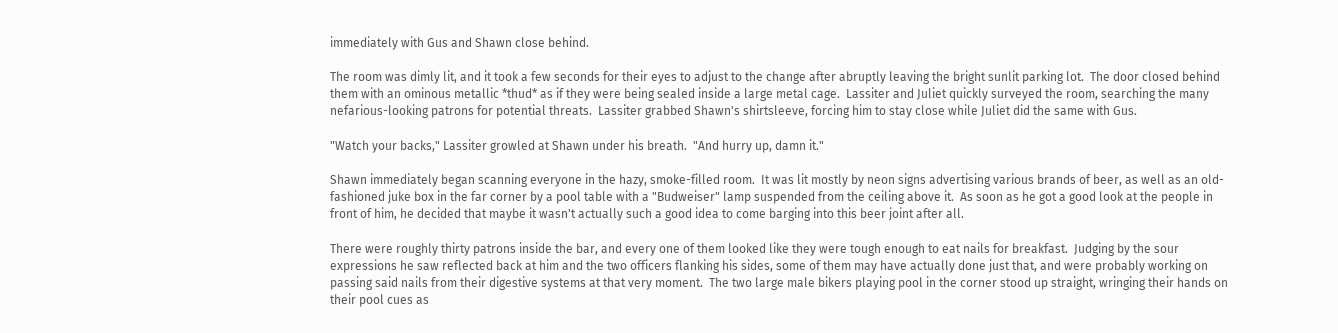immediately with Gus and Shawn close behind.

The room was dimly lit, and it took a few seconds for their eyes to adjust to the change after abruptly leaving the bright sunlit parking lot.  The door closed behind them with an ominous metallic *thud* as if they were being sealed inside a large metal cage.  Lassiter and Juliet quickly surveyed the room, searching the many nefarious-looking patrons for potential threats.  Lassiter grabbed Shawn's shirtsleeve, forcing him to stay close while Juliet did the same with Gus.

"Watch your backs," Lassiter growled at Shawn under his breath.  "And hurry up, damn it."

Shawn immediately began scanning everyone in the hazy, smoke-filled room.  It was lit mostly by neon signs advertising various brands of beer, as well as an old-fashioned juke box in the far corner by a pool table with a "Budweiser" lamp suspended from the ceiling above it.  As soon as he got a good look at the people in front of him, he decided that maybe it wasn't actually such a good idea to come barging into this beer joint after all.

There were roughly thirty patrons inside the bar, and every one of them looked like they were tough enough to eat nails for breakfast.  Judging by the sour expressions he saw reflected back at him and the two officers flanking his sides, some of them may have actually done just that, and were probably working on passing said nails from their digestive systems at that very moment.  The two large male bikers playing pool in the corner stood up straight, wringing their hands on their pool cues as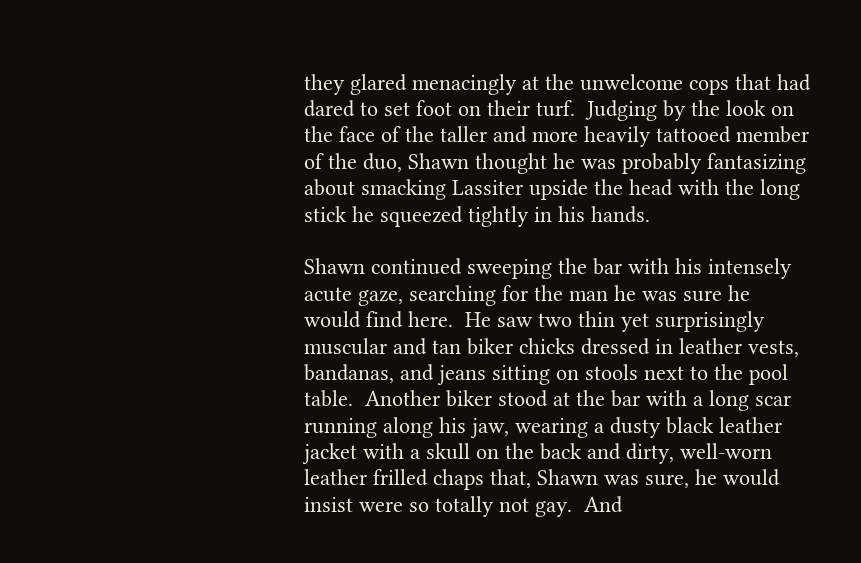they glared menacingly at the unwelcome cops that had dared to set foot on their turf.  Judging by the look on the face of the taller and more heavily tattooed member of the duo, Shawn thought he was probably fantasizing about smacking Lassiter upside the head with the long stick he squeezed tightly in his hands.

Shawn continued sweeping the bar with his intensely acute gaze, searching for the man he was sure he would find here.  He saw two thin yet surprisingly muscular and tan biker chicks dressed in leather vests, bandanas, and jeans sitting on stools next to the pool table.  Another biker stood at the bar with a long scar running along his jaw, wearing a dusty black leather jacket with a skull on the back and dirty, well-worn leather frilled chaps that, Shawn was sure, he would insist were so totally not gay.  And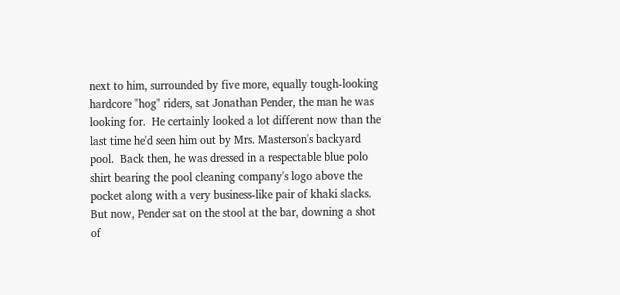next to him, surrounded by five more, equally tough-looking hardcore "hog" riders, sat Jonathan Pender, the man he was looking for.  He certainly looked a lot different now than the last time he'd seen him out by Mrs. Masterson's backyard pool.  Back then, he was dressed in a respectable blue polo shirt bearing the pool cleaning company's logo above the pocket along with a very business-like pair of khaki slacks.  But now, Pender sat on the stool at the bar, downing a shot of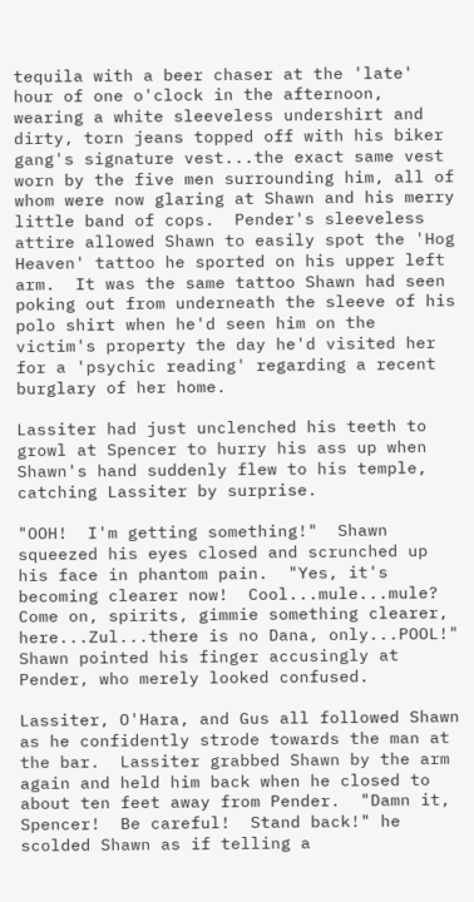tequila with a beer chaser at the 'late' hour of one o'clock in the afternoon, wearing a white sleeveless undershirt and dirty, torn jeans topped off with his biker gang's signature vest...the exact same vest worn by the five men surrounding him, all of whom were now glaring at Shawn and his merry little band of cops.  Pender's sleeveless attire allowed Shawn to easily spot the 'Hog Heaven' tattoo he sported on his upper left arm.  It was the same tattoo Shawn had seen poking out from underneath the sleeve of his polo shirt when he'd seen him on the victim's property the day he'd visited her for a 'psychic reading' regarding a recent burglary of her home.

Lassiter had just unclenched his teeth to growl at Spencer to hurry his ass up when Shawn's hand suddenly flew to his temple, catching Lassiter by surprise.

"OOH!  I'm getting something!"  Shawn squeezed his eyes closed and scrunched up his face in phantom pain.  "Yes, it's becoming clearer now!  Cool...mule...mule? Come on, spirits, gimmie something clearer, here...Zul...there is no Dana, only...POOL!"  Shawn pointed his finger accusingly at Pender, who merely looked confused.

Lassiter, O'Hara, and Gus all followed Shawn as he confidently strode towards the man at the bar.  Lassiter grabbed Shawn by the arm again and held him back when he closed to about ten feet away from Pender.  "Damn it, Spencer!  Be careful!  Stand back!" he scolded Shawn as if telling a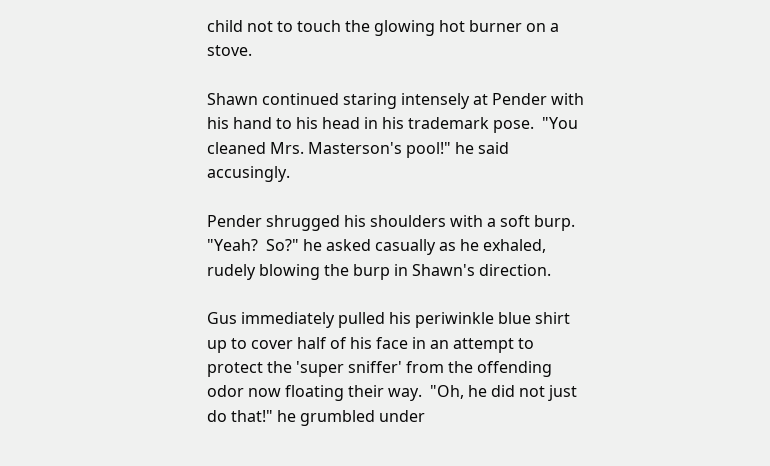child not to touch the glowing hot burner on a stove.

Shawn continued staring intensely at Pender with his hand to his head in his trademark pose.  "You cleaned Mrs. Masterson's pool!" he said accusingly.

Pender shrugged his shoulders with a soft burp.  "Yeah?  So?" he asked casually as he exhaled, rudely blowing the burp in Shawn's direction.

Gus immediately pulled his periwinkle blue shirt up to cover half of his face in an attempt to protect the 'super sniffer' from the offending odor now floating their way.  "Oh, he did not just do that!" he grumbled under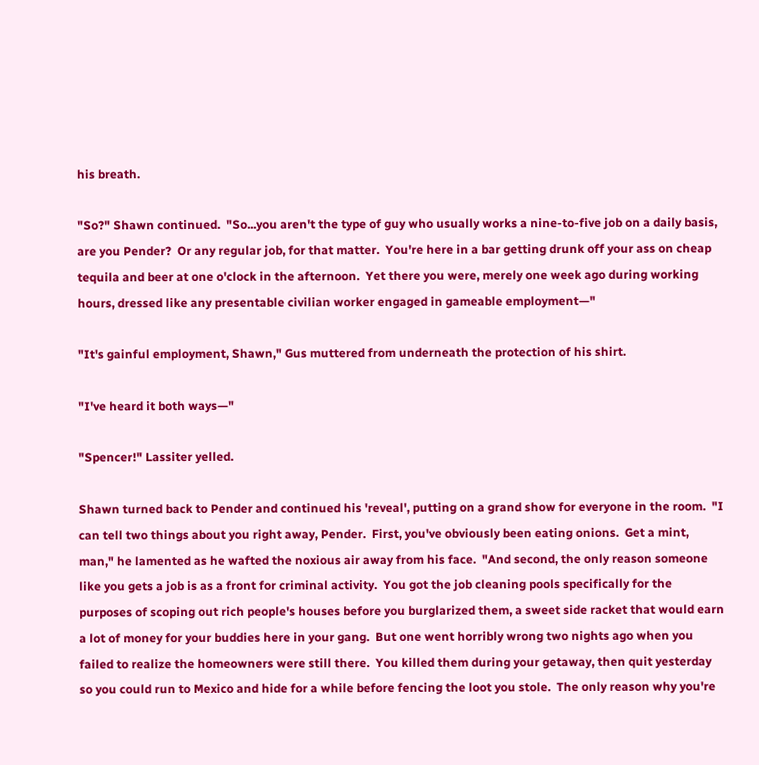his breath.

"So?" Shawn continued.  "So...you aren't the type of guy who usually works a nine-to-five job on a daily basis, are you Pender?  Or any regular job, for that matter.  You're here in a bar getting drunk off your ass on cheap tequila and beer at one o'clock in the afternoon.  Yet there you were, merely one week ago during working hours, dressed like any presentable civilian worker engaged in gameable employment—"

"It's gainful employment, Shawn," Gus muttered from underneath the protection of his shirt.

"I've heard it both ways—"

"Spencer!" Lassiter yelled.

Shawn turned back to Pender and continued his 'reveal', putting on a grand show for everyone in the room.  "I can tell two things about you right away, Pender.  First, you've obviously been eating onions.  Get a mint, man," he lamented as he wafted the noxious air away from his face.  "And second, the only reason someone like you gets a job is as a front for criminal activity.  You got the job cleaning pools specifically for the purposes of scoping out rich people's houses before you burglarized them, a sweet side racket that would earn a lot of money for your buddies here in your gang.  But one went horribly wrong two nights ago when you failed to realize the homeowners were still there.  You killed them during your getaway, then quit yesterday so you could run to Mexico and hide for a while before fencing the loot you stole.  The only reason why you're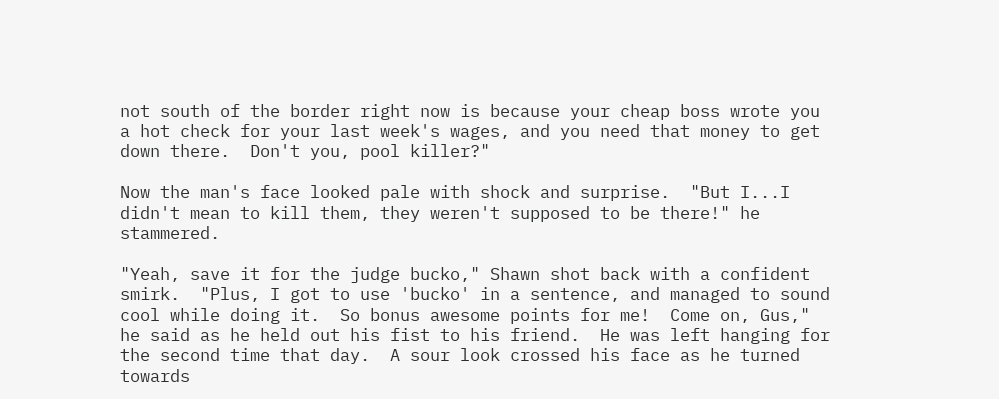not south of the border right now is because your cheap boss wrote you a hot check for your last week's wages, and you need that money to get down there.  Don't you, pool killer?"

Now the man's face looked pale with shock and surprise.  "But I...I didn't mean to kill them, they weren't supposed to be there!" he stammered.

"Yeah, save it for the judge bucko," Shawn shot back with a confident smirk.  "Plus, I got to use 'bucko' in a sentence, and managed to sound cool while doing it.  So bonus awesome points for me!  Come on, Gus," he said as he held out his fist to his friend.  He was left hanging for the second time that day.  A sour look crossed his face as he turned towards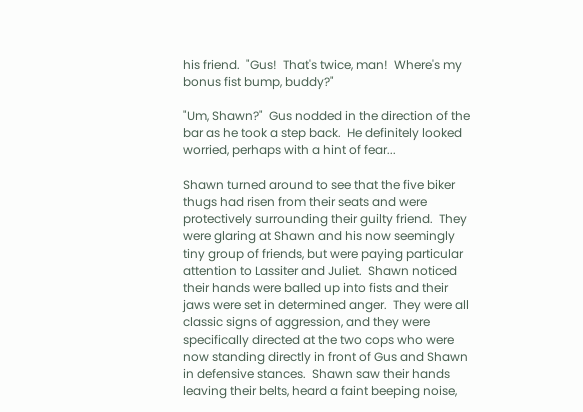his friend.  "Gus!  That's twice, man!  Where's my bonus fist bump, buddy?"

"Um, Shawn?"  Gus nodded in the direction of the bar as he took a step back.  He definitely looked worried, perhaps with a hint of fear...

Shawn turned around to see that the five biker thugs had risen from their seats and were protectively surrounding their guilty friend.  They were glaring at Shawn and his now seemingly tiny group of friends, but were paying particular attention to Lassiter and Juliet.  Shawn noticed their hands were balled up into fists and their jaws were set in determined anger.  They were all classic signs of aggression, and they were specifically directed at the two cops who were now standing directly in front of Gus and Shawn in defensive stances.  Shawn saw their hands leaving their belts, heard a faint beeping noise,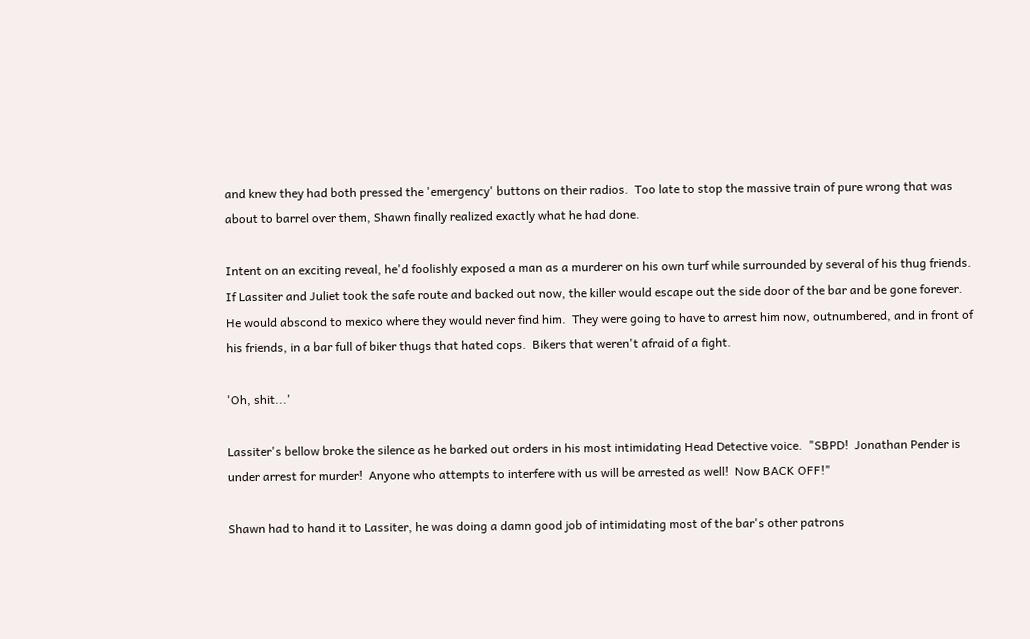and knew they had both pressed the 'emergency' buttons on their radios.  Too late to stop the massive train of pure wrong that was about to barrel over them, Shawn finally realized exactly what he had done.

Intent on an exciting reveal, he'd foolishly exposed a man as a murderer on his own turf while surrounded by several of his thug friends.  If Lassiter and Juliet took the safe route and backed out now, the killer would escape out the side door of the bar and be gone forever.  He would abscond to mexico where they would never find him.  They were going to have to arrest him now, outnumbered, and in front of his friends, in a bar full of biker thugs that hated cops.  Bikers that weren't afraid of a fight.

'Oh, shit...'

Lassiter's bellow broke the silence as he barked out orders in his most intimidating Head Detective voice.  "SBPD!  Jonathan Pender is under arrest for murder!  Anyone who attempts to interfere with us will be arrested as well!  Now BACK OFF!"

Shawn had to hand it to Lassiter, he was doing a damn good job of intimidating most of the bar's other patrons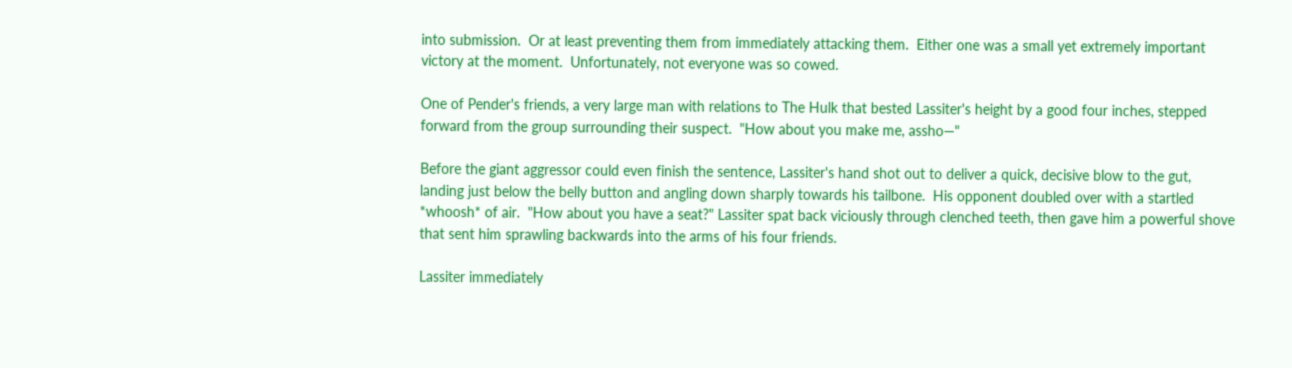into submission.  Or at least preventing them from immediately attacking them.  Either one was a small yet extremely important victory at the moment.  Unfortunately, not everyone was so cowed.

One of Pender's friends, a very large man with relations to The Hulk that bested Lassiter's height by a good four inches, stepped forward from the group surrounding their suspect.  "How about you make me, assho—"

Before the giant aggressor could even finish the sentence, Lassiter's hand shot out to deliver a quick, decisive blow to the gut, landing just below the belly button and angling down sharply towards his tailbone.  His opponent doubled over with a startled *whoosh* of air.  "How about you have a seat?" Lassiter spat back viciously through clenched teeth, then gave him a powerful shove that sent him sprawling backwards into the arms of his four friends.

Lassiter immediately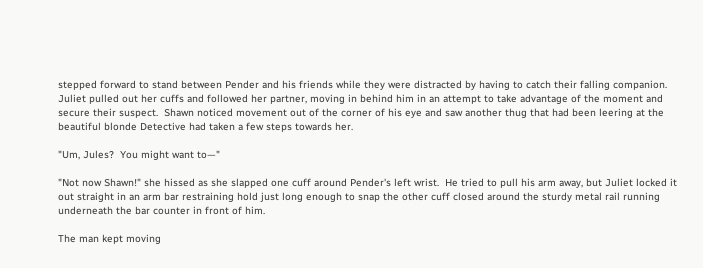stepped forward to stand between Pender and his friends while they were distracted by having to catch their falling companion.  Juliet pulled out her cuffs and followed her partner, moving in behind him in an attempt to take advantage of the moment and secure their suspect.  Shawn noticed movement out of the corner of his eye and saw another thug that had been leering at the beautiful blonde Detective had taken a few steps towards her.

"Um, Jules?  You might want to—"

"Not now Shawn!" she hissed as she slapped one cuff around Pender's left wrist.  He tried to pull his arm away, but Juliet locked it out straight in an arm bar restraining hold just long enough to snap the other cuff closed around the sturdy metal rail running underneath the bar counter in front of him.

The man kept moving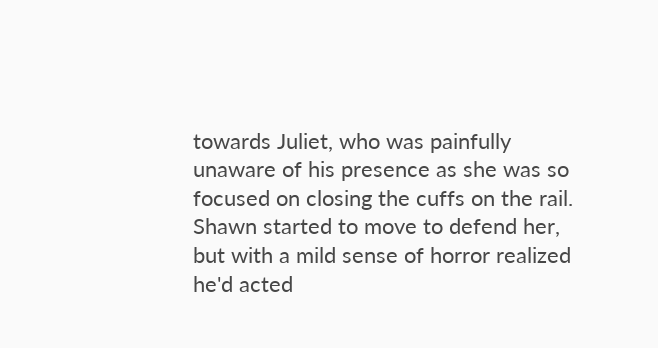towards Juliet, who was painfully unaware of his presence as she was so focused on closing the cuffs on the rail.  Shawn started to move to defend her, but with a mild sense of horror realized he'd acted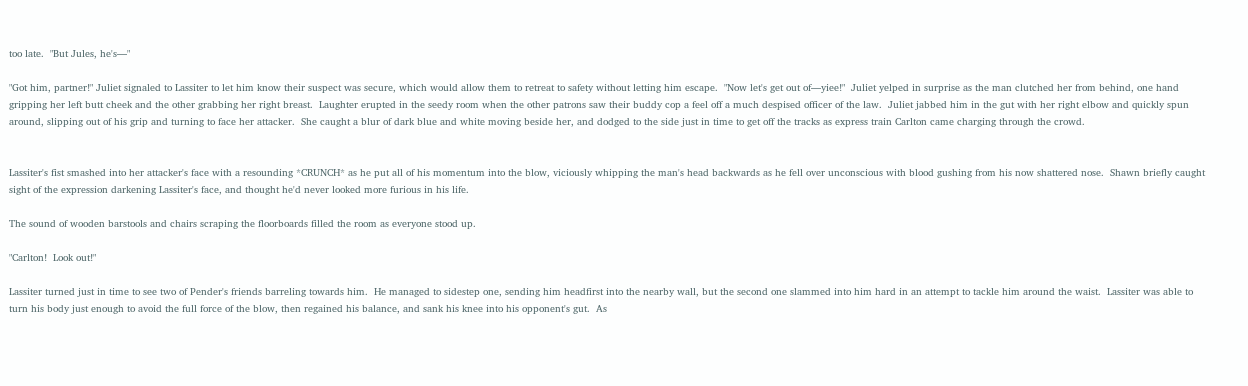too late.  "But Jules, he's—"

"Got him, partner!" Juliet signaled to Lassiter to let him know their suspect was secure, which would allow them to retreat to safety without letting him escape.  "Now let's get out of—yiee!"  Juliet yelped in surprise as the man clutched her from behind, one hand gripping her left butt cheek and the other grabbing her right breast.  Laughter erupted in the seedy room when the other patrons saw their buddy cop a feel off a much despised officer of the law.  Juliet jabbed him in the gut with her right elbow and quickly spun around, slipping out of his grip and turning to face her attacker.  She caught a blur of dark blue and white moving beside her, and dodged to the side just in time to get off the tracks as express train Carlton came charging through the crowd.


Lassiter's fist smashed into her attacker's face with a resounding *CRUNCH* as he put all of his momentum into the blow, viciously whipping the man's head backwards as he fell over unconscious with blood gushing from his now shattered nose.  Shawn briefly caught sight of the expression darkening Lassiter's face, and thought he'd never looked more furious in his life.

The sound of wooden barstools and chairs scraping the floorboards filled the room as everyone stood up.

"Carlton!  Look out!"

Lassiter turned just in time to see two of Pender's friends barreling towards him.  He managed to sidestep one, sending him headfirst into the nearby wall, but the second one slammed into him hard in an attempt to tackle him around the waist.  Lassiter was able to turn his body just enough to avoid the full force of the blow, then regained his balance, and sank his knee into his opponent's gut.  As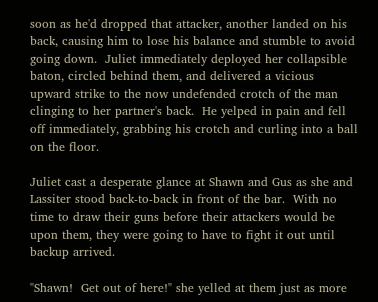soon as he'd dropped that attacker, another landed on his back, causing him to lose his balance and stumble to avoid going down.  Juliet immediately deployed her collapsible baton, circled behind them, and delivered a vicious upward strike to the now undefended crotch of the man clinging to her partner's back.  He yelped in pain and fell off immediately, grabbing his crotch and curling into a ball on the floor.

Juliet cast a desperate glance at Shawn and Gus as she and Lassiter stood back-to-back in front of the bar.  With no time to draw their guns before their attackers would be upon them, they were going to have to fight it out until backup arrived.

"Shawn!  Get out of here!" she yelled at them just as more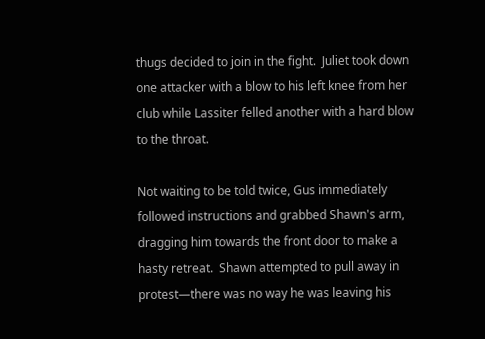thugs decided to join in the fight.  Juliet took down one attacker with a blow to his left knee from her club while Lassiter felled another with a hard blow to the throat.

Not waiting to be told twice, Gus immediately followed instructions and grabbed Shawn's arm, dragging him towards the front door to make a hasty retreat.  Shawn attempted to pull away in protest—there was no way he was leaving his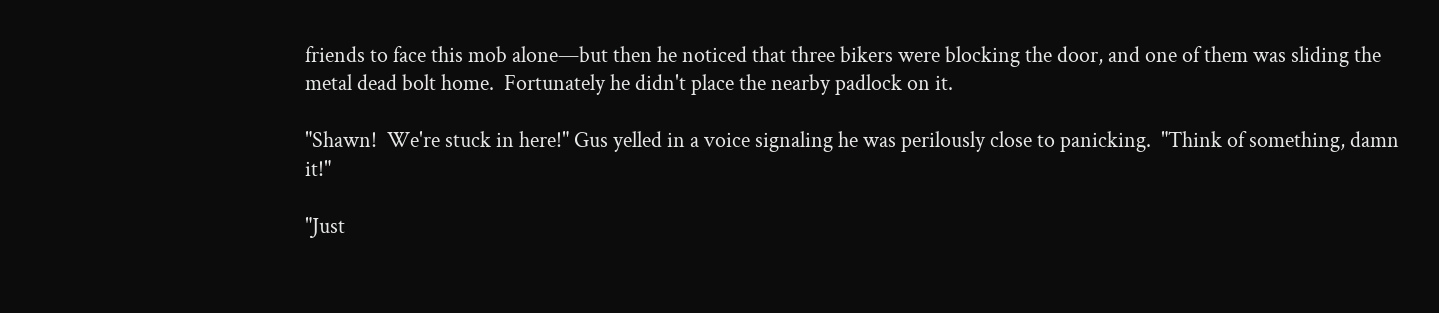friends to face this mob alone—but then he noticed that three bikers were blocking the door, and one of them was sliding the metal dead bolt home.  Fortunately he didn't place the nearby padlock on it.

"Shawn!  We're stuck in here!" Gus yelled in a voice signaling he was perilously close to panicking.  "Think of something, damn it!"

"Just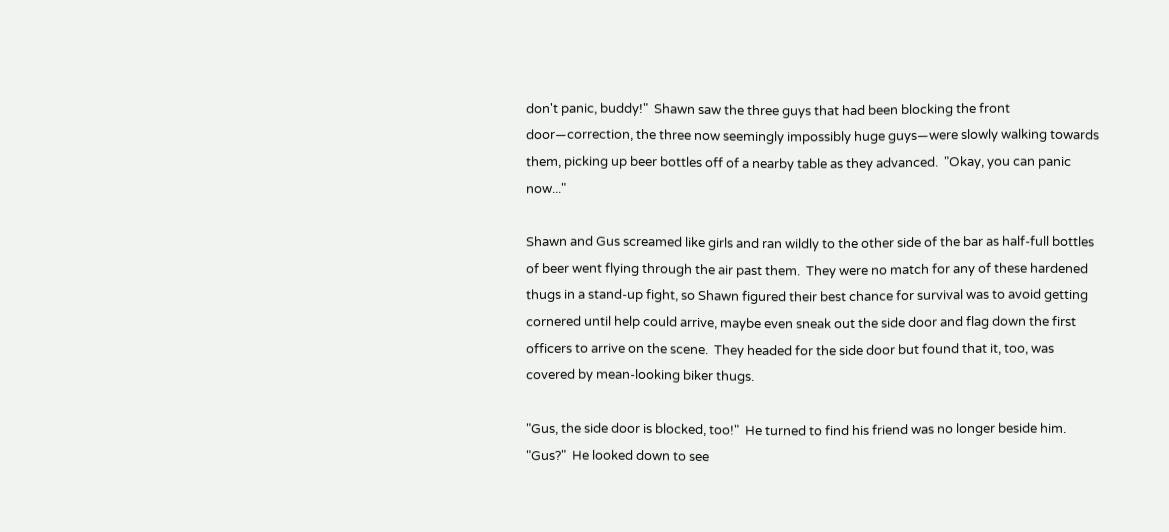don't panic, buddy!"  Shawn saw the three guys that had been blocking the front door—correction, the three now seemingly impossibly huge guys—were slowly walking towards them, picking up beer bottles off of a nearby table as they advanced.  "Okay, you can panic now..."

Shawn and Gus screamed like girls and ran wildly to the other side of the bar as half-full bottles of beer went flying through the air past them.  They were no match for any of these hardened thugs in a stand-up fight, so Shawn figured their best chance for survival was to avoid getting cornered until help could arrive, maybe even sneak out the side door and flag down the first officers to arrive on the scene.  They headed for the side door but found that it, too, was covered by mean-looking biker thugs.

"Gus, the side door is blocked, too!"  He turned to find his friend was no longer beside him.  "Gus?"  He looked down to see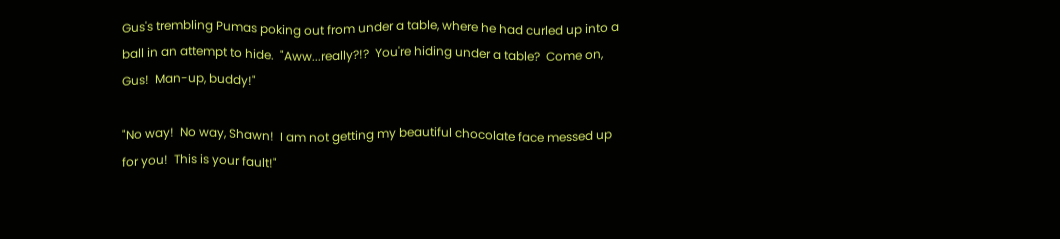Gus's trembling Pumas poking out from under a table, where he had curled up into a ball in an attempt to hide.  "Aww...really?!?  You're hiding under a table?  Come on, Gus!  Man-up, buddy!"

"No way!  No way, Shawn!  I am not getting my beautiful chocolate face messed up for you!  This is your fault!"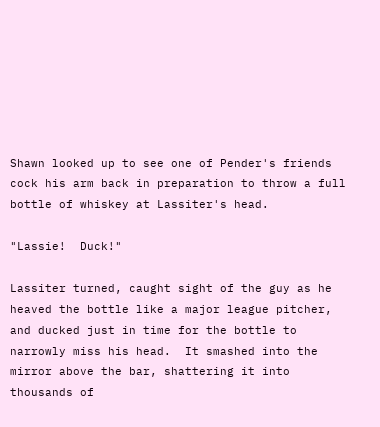Shawn looked up to see one of Pender's friends cock his arm back in preparation to throw a full bottle of whiskey at Lassiter's head.

"Lassie!  Duck!"

Lassiter turned, caught sight of the guy as he heaved the bottle like a major league pitcher, and ducked just in time for the bottle to narrowly miss his head.  It smashed into the mirror above the bar, shattering it into thousands of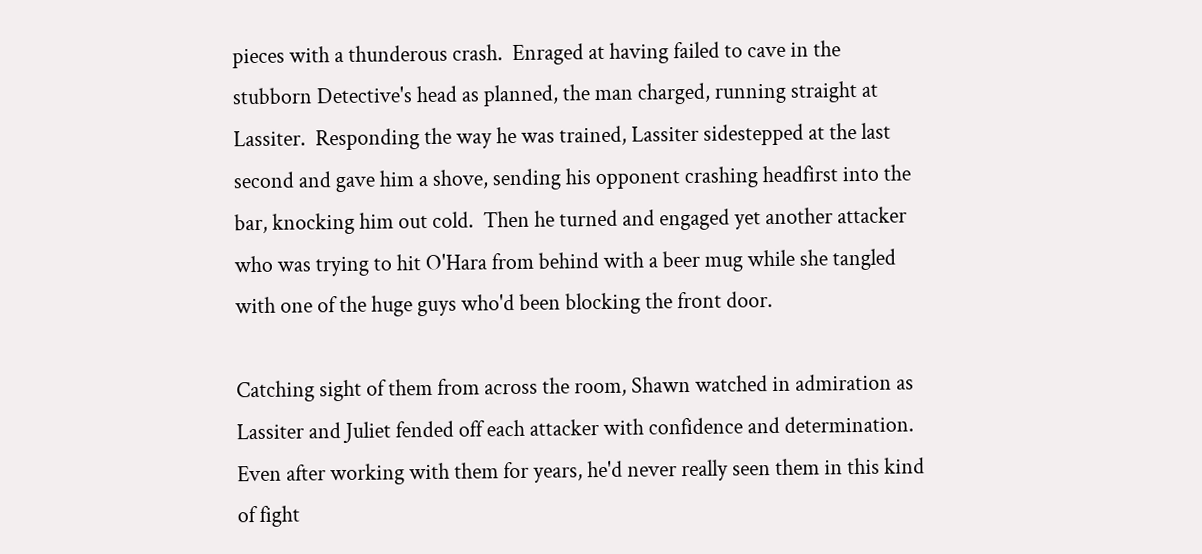pieces with a thunderous crash.  Enraged at having failed to cave in the stubborn Detective's head as planned, the man charged, running straight at Lassiter.  Responding the way he was trained, Lassiter sidestepped at the last second and gave him a shove, sending his opponent crashing headfirst into the bar, knocking him out cold.  Then he turned and engaged yet another attacker who was trying to hit O'Hara from behind with a beer mug while she tangled with one of the huge guys who'd been blocking the front door.

Catching sight of them from across the room, Shawn watched in admiration as Lassiter and Juliet fended off each attacker with confidence and determination.  Even after working with them for years, he'd never really seen them in this kind of fight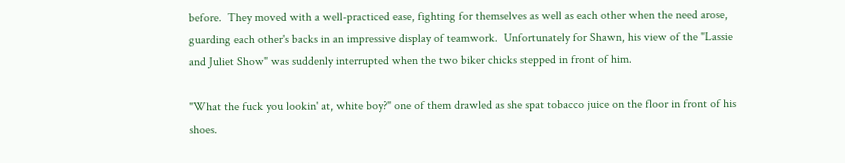before.  They moved with a well-practiced ease, fighting for themselves as well as each other when the need arose, guarding each other's backs in an impressive display of teamwork.  Unfortunately for Shawn, his view of the "Lassie and Juliet Show" was suddenly interrupted when the two biker chicks stepped in front of him.

"What the fuck you lookin' at, white boy?" one of them drawled as she spat tobacco juice on the floor in front of his shoes.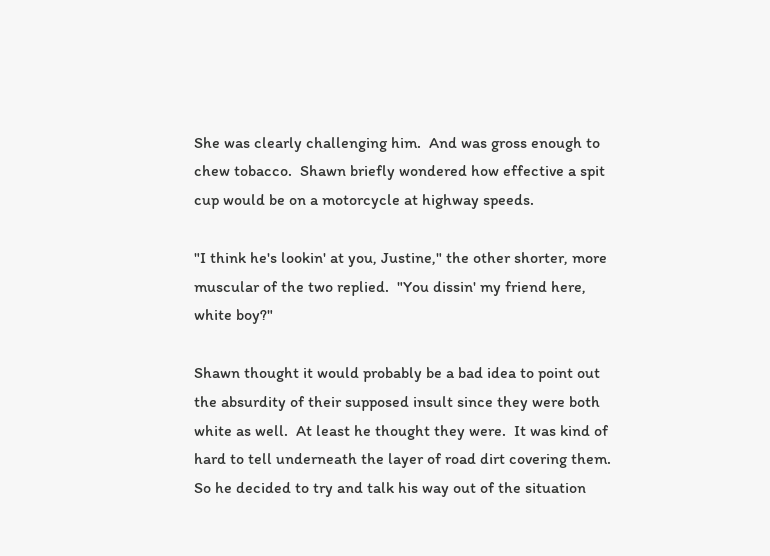She was clearly challenging him.  And was gross enough to chew tobacco.  Shawn briefly wondered how effective a spit cup would be on a motorcycle at highway speeds.

"I think he's lookin' at you, Justine," the other shorter, more muscular of the two replied.  "You dissin' my friend here, white boy?"

Shawn thought it would probably be a bad idea to point out the absurdity of their supposed insult since they were both white as well.  At least he thought they were.  It was kind of hard to tell underneath the layer of road dirt covering them.  So he decided to try and talk his way out of the situation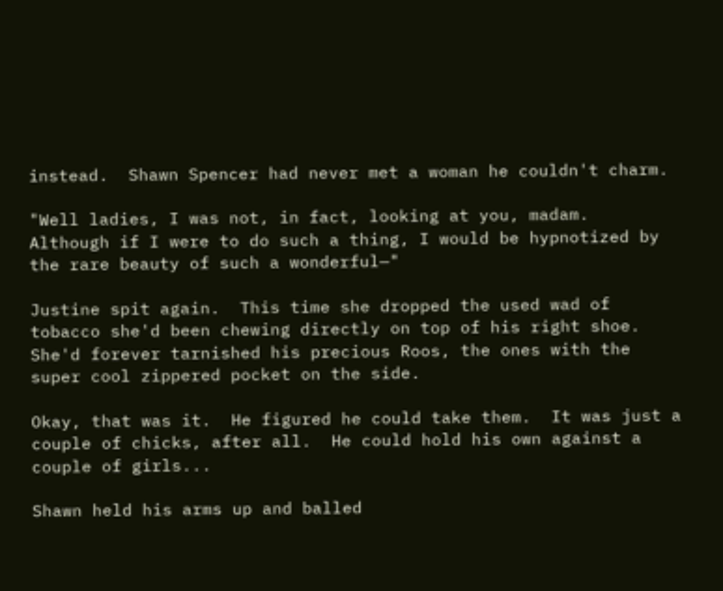instead.  Shawn Spencer had never met a woman he couldn't charm.

"Well ladies, I was not, in fact, looking at you, madam.  Although if I were to do such a thing, I would be hypnotized by the rare beauty of such a wonderful—"

Justine spit again.  This time she dropped the used wad of tobacco she'd been chewing directly on top of his right shoe.  She'd forever tarnished his precious Roos, the ones with the super cool zippered pocket on the side.

Okay, that was it.  He figured he could take them.  It was just a couple of chicks, after all.  He could hold his own against a couple of girls...

Shawn held his arms up and balled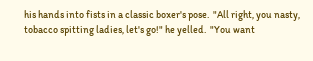his hands into fists in a classic boxer's pose.  "All right, you nasty, tobacco spitting ladies, let's go!" he yelled.  "You want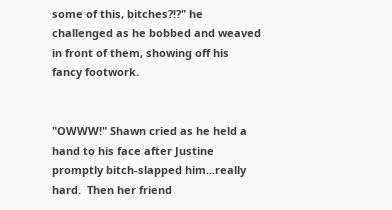some of this, bitches?!?" he challenged as he bobbed and weaved in front of them, showing off his fancy footwork.


"OWWW!" Shawn cried as he held a hand to his face after Justine promptly bitch-slapped him...really hard.  Then her friend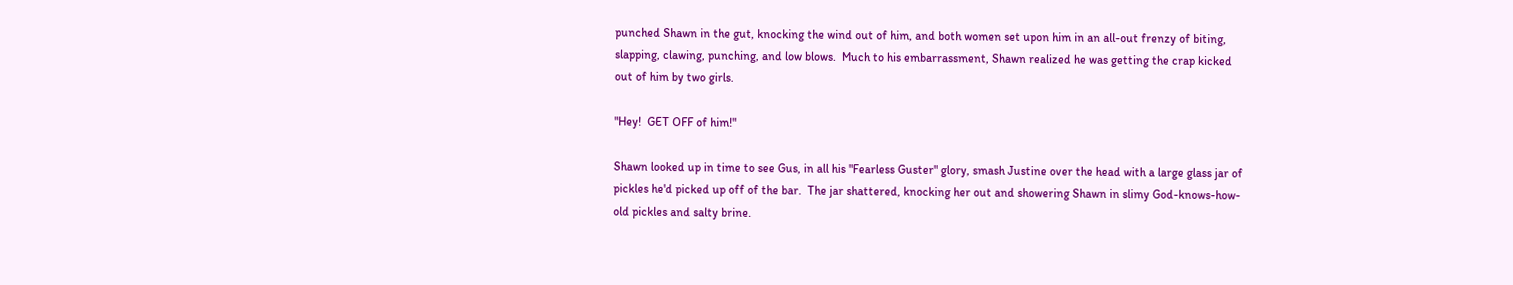punched Shawn in the gut, knocking the wind out of him, and both women set upon him in an all-out frenzy of biting, slapping, clawing, punching, and low blows.  Much to his embarrassment, Shawn realized he was getting the crap kicked out of him by two girls.

"Hey!  GET OFF of him!"

Shawn looked up in time to see Gus, in all his "Fearless Guster" glory, smash Justine over the head with a large glass jar of pickles he'd picked up off of the bar.  The jar shattered, knocking her out and showering Shawn in slimy God-knows-how-old pickles and salty brine.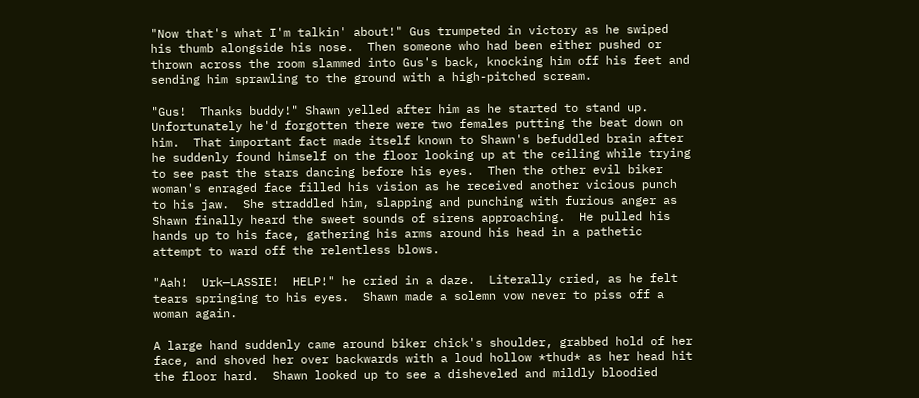"Now that's what I'm talkin' about!" Gus trumpeted in victory as he swiped his thumb alongside his nose.  Then someone who had been either pushed or thrown across the room slammed into Gus's back, knocking him off his feet and sending him sprawling to the ground with a high-pitched scream.

"Gus!  Thanks buddy!" Shawn yelled after him as he started to stand up.  Unfortunately he'd forgotten there were two females putting the beat down on him.  That important fact made itself known to Shawn's befuddled brain after he suddenly found himself on the floor looking up at the ceiling while trying to see past the stars dancing before his eyes.  Then the other evil biker woman's enraged face filled his vision as he received another vicious punch to his jaw.  She straddled him, slapping and punching with furious anger as Shawn finally heard the sweet sounds of sirens approaching.  He pulled his hands up to his face, gathering his arms around his head in a pathetic attempt to ward off the relentless blows.

"Aah!  Urk—LASSIE!  HELP!" he cried in a daze.  Literally cried, as he felt tears springing to his eyes.  Shawn made a solemn vow never to piss off a woman again.

A large hand suddenly came around biker chick's shoulder, grabbed hold of her face, and shoved her over backwards with a loud hollow *thud* as her head hit the floor hard.  Shawn looked up to see a disheveled and mildly bloodied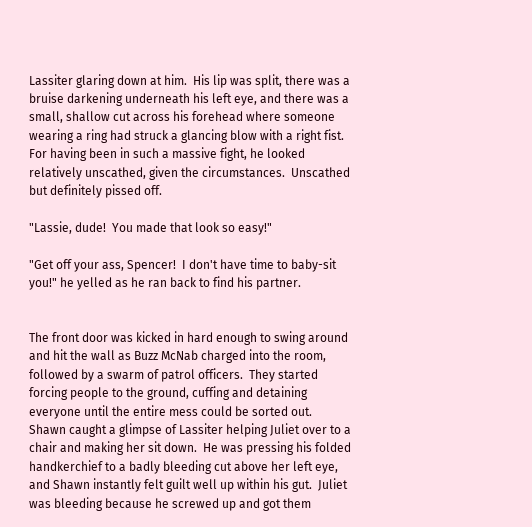Lassiter glaring down at him.  His lip was split, there was a bruise darkening underneath his left eye, and there was a small, shallow cut across his forehead where someone wearing a ring had struck a glancing blow with a right fist.  For having been in such a massive fight, he looked relatively unscathed, given the circumstances.  Unscathed but definitely pissed off.

"Lassie, dude!  You made that look so easy!"

"Get off your ass, Spencer!  I don't have time to baby-sit you!" he yelled as he ran back to find his partner.


The front door was kicked in hard enough to swing around and hit the wall as Buzz McNab charged into the room, followed by a swarm of patrol officers.  They started forcing people to the ground, cuffing and detaining everyone until the entire mess could be sorted out.  Shawn caught a glimpse of Lassiter helping Juliet over to a chair and making her sit down.  He was pressing his folded handkerchief to a badly bleeding cut above her left eye, and Shawn instantly felt guilt well up within his gut.  Juliet was bleeding because he screwed up and got them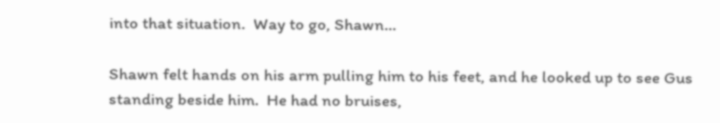into that situation.  Way to go, Shawn...

Shawn felt hands on his arm pulling him to his feet, and he looked up to see Gus standing beside him.  He had no bruises,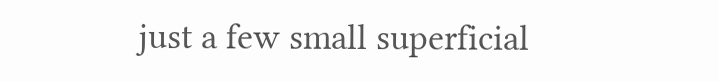just a few small superficial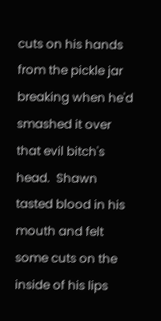cuts on his hands from the pickle jar breaking when he'd smashed it over that evil bitch's head.  Shawn tasted blood in his mouth and felt some cuts on the inside of his lips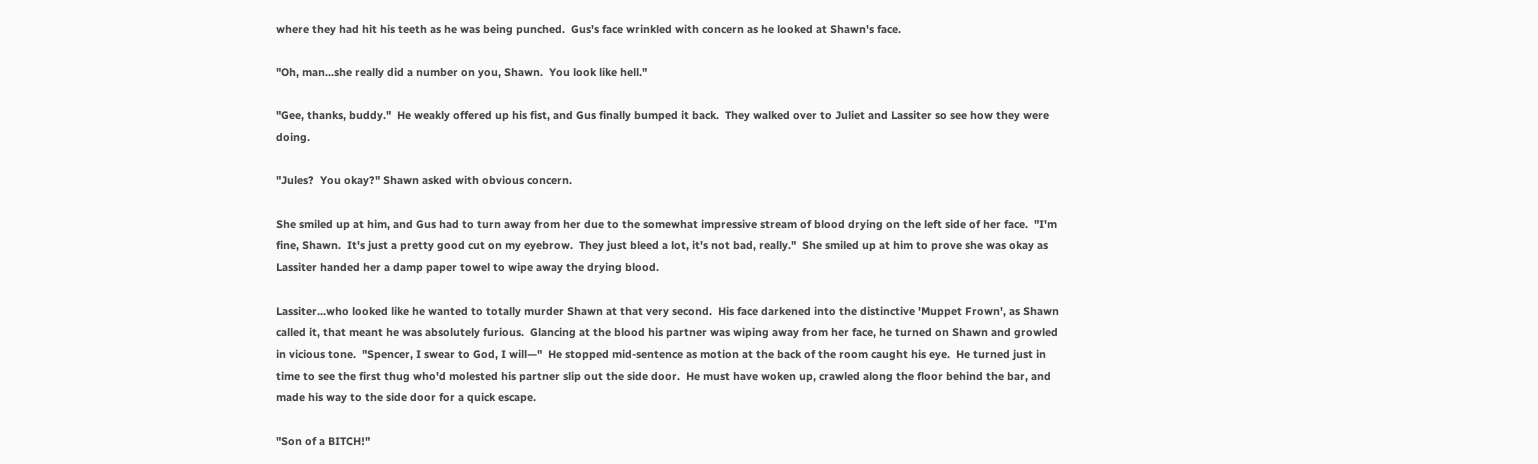where they had hit his teeth as he was being punched.  Gus's face wrinkled with concern as he looked at Shawn's face.

"Oh, man...she really did a number on you, Shawn.  You look like hell."

"Gee, thanks, buddy."  He weakly offered up his fist, and Gus finally bumped it back.  They walked over to Juliet and Lassiter so see how they were doing.

"Jules?  You okay?" Shawn asked with obvious concern.

She smiled up at him, and Gus had to turn away from her due to the somewhat impressive stream of blood drying on the left side of her face.  "I'm fine, Shawn.  It's just a pretty good cut on my eyebrow.  They just bleed a lot, it's not bad, really."  She smiled up at him to prove she was okay as Lassiter handed her a damp paper towel to wipe away the drying blood.

Lassiter...who looked like he wanted to totally murder Shawn at that very second.  His face darkened into the distinctive 'Muppet Frown', as Shawn called it, that meant he was absolutely furious.  Glancing at the blood his partner was wiping away from her face, he turned on Shawn and growled in vicious tone.  "Spencer, I swear to God, I will—"  He stopped mid-sentence as motion at the back of the room caught his eye.  He turned just in time to see the first thug who'd molested his partner slip out the side door.  He must have woken up, crawled along the floor behind the bar, and made his way to the side door for a quick escape.

"Son of a BITCH!"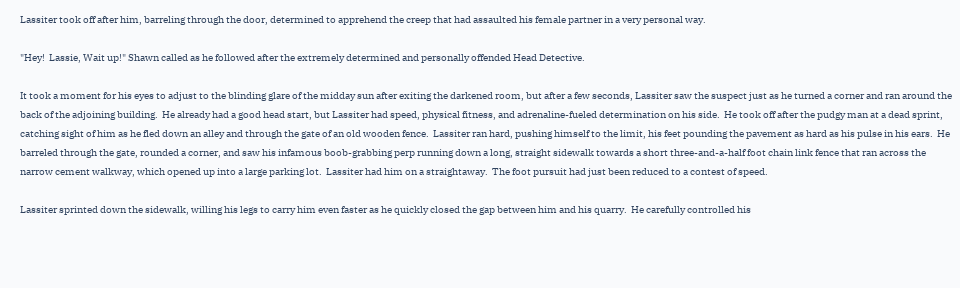Lassiter took off after him, barreling through the door, determined to apprehend the creep that had assaulted his female partner in a very personal way.

"Hey!  Lassie, Wait up!" Shawn called as he followed after the extremely determined and personally offended Head Detective.

It took a moment for his eyes to adjust to the blinding glare of the midday sun after exiting the darkened room, but after a few seconds, Lassiter saw the suspect just as he turned a corner and ran around the back of the adjoining building.  He already had a good head start, but Lassiter had speed, physical fitness, and adrenaline-fueled determination on his side.  He took off after the pudgy man at a dead sprint, catching sight of him as he fled down an alley and through the gate of an old wooden fence.  Lassiter ran hard, pushing himself to the limit, his feet pounding the pavement as hard as his pulse in his ears.  He barreled through the gate, rounded a corner, and saw his infamous boob-grabbing perp running down a long, straight sidewalk towards a short three-and-a-half foot chain link fence that ran across the narrow cement walkway, which opened up into a large parking lot.  Lassiter had him on a straightaway.  The foot pursuit had just been reduced to a contest of speed.

Lassiter sprinted down the sidewalk, willing his legs to carry him even faster as he quickly closed the gap between him and his quarry.  He carefully controlled his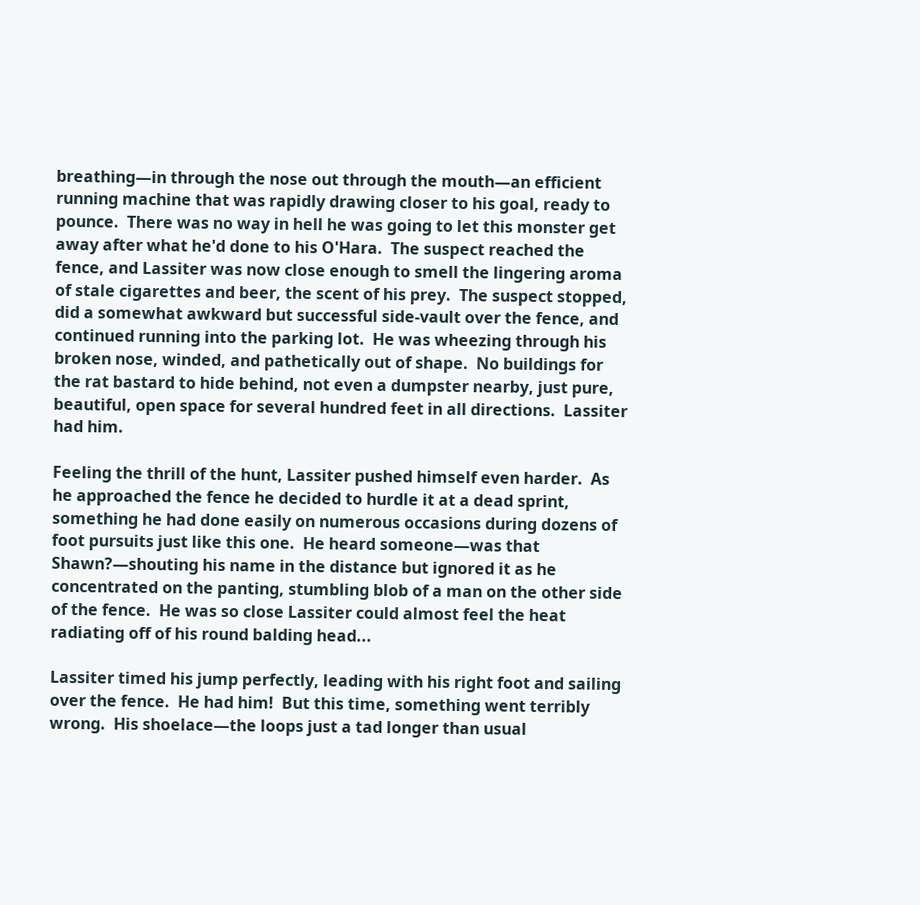breathing—in through the nose out through the mouth—an efficient running machine that was rapidly drawing closer to his goal, ready to pounce.  There was no way in hell he was going to let this monster get away after what he'd done to his O'Hara.  The suspect reached the fence, and Lassiter was now close enough to smell the lingering aroma of stale cigarettes and beer, the scent of his prey.  The suspect stopped, did a somewhat awkward but successful side-vault over the fence, and continued running into the parking lot.  He was wheezing through his broken nose, winded, and pathetically out of shape.  No buildings for the rat bastard to hide behind, not even a dumpster nearby, just pure, beautiful, open space for several hundred feet in all directions.  Lassiter had him.

Feeling the thrill of the hunt, Lassiter pushed himself even harder.  As he approached the fence he decided to hurdle it at a dead sprint, something he had done easily on numerous occasions during dozens of foot pursuits just like this one.  He heard someone—was that Shawn?—shouting his name in the distance but ignored it as he concentrated on the panting, stumbling blob of a man on the other side of the fence.  He was so close Lassiter could almost feel the heat radiating off of his round balding head...

Lassiter timed his jump perfectly, leading with his right foot and sailing over the fence.  He had him!  But this time, something went terribly wrong.  His shoelace—the loops just a tad longer than usual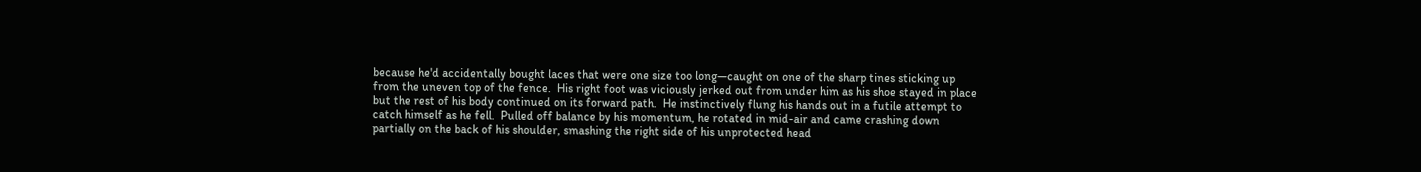because he'd accidentally bought laces that were one size too long—caught on one of the sharp tines sticking up from the uneven top of the fence.  His right foot was viciously jerked out from under him as his shoe stayed in place but the rest of his body continued on its forward path.  He instinctively flung his hands out in a futile attempt to catch himself as he fell.  Pulled off balance by his momentum, he rotated in mid-air and came crashing down partially on the back of his shoulder, smashing the right side of his unprotected head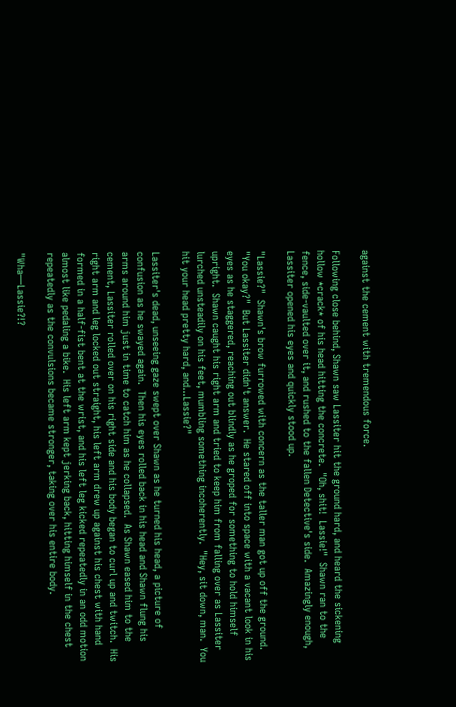against the cement with tremendous force.

Following close behind, Shawn saw Lassiter hit the ground hard, and heard the sickening hollow *crack* of his head hitting the concrete.  "Oh, shit!  Lassie!"  Shawn ran to the fence, side-vaulted over it, and rushed to the fallen Detective's side.  Amazingly enough, Lassiter opened his eyes and quickly stood up.

"Lassie?"  Shawn's brow furrowed with concern as the taller man got up off the ground.  "You okay?"  But Lassiter didn't answer.  He stared off into space with a vacant look in his eyes as he staggered, reaching out blindly as he groped for something to hold himself upright.  Shawn caught his right arm and tried to keep him from falling over as Lassiter lurched unsteadily on his feet, mumbling something incoherently.  "Hey, sit down, man.  You hit your head pretty hard, and...Lassie?"

Lassiter's dead, unseeing gaze swept over Shawn as he turned his head, a picture of confusion as he swayed again.  Then his eyes rolled back in his head and Shawn flung his arms around him just in time to catch him as he collapsed.  As Shawn eased him to the cement, Lassiter rolled over on his right side and his body began to curl up and twitch.  His right arm and leg locked out straight, his left arm drew up against his chest with hand formed in a half-fist bent at the wrist, and his left leg kicked repeatedly in an odd motion almost like pedaling a bike.  His left arm kept jerking back, hitting himself in the chest repeatedly as the convulsions became stronger, taking over his entire body.

"Wha—Lassie?!?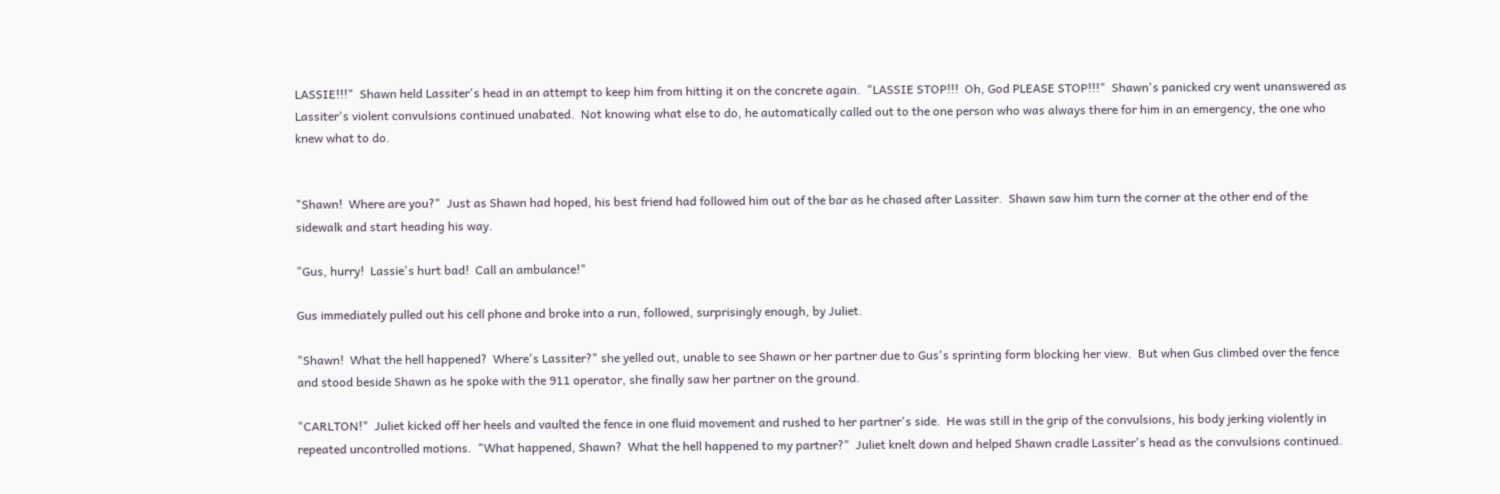LASSIE!!!"  Shawn held Lassiter's head in an attempt to keep him from hitting it on the concrete again.  "LASSIE STOP!!!  Oh, God PLEASE STOP!!!"  Shawn's panicked cry went unanswered as Lassiter's violent convulsions continued unabated.  Not knowing what else to do, he automatically called out to the one person who was always there for him in an emergency, the one who knew what to do.


"Shawn!  Where are you?"  Just as Shawn had hoped, his best friend had followed him out of the bar as he chased after Lassiter.  Shawn saw him turn the corner at the other end of the sidewalk and start heading his way.

"Gus, hurry!  Lassie's hurt bad!  Call an ambulance!"

Gus immediately pulled out his cell phone and broke into a run, followed, surprisingly enough, by Juliet.

"Shawn!  What the hell happened?  Where's Lassiter?" she yelled out, unable to see Shawn or her partner due to Gus's sprinting form blocking her view.  But when Gus climbed over the fence and stood beside Shawn as he spoke with the 911 operator, she finally saw her partner on the ground.

"CARLTON!"  Juliet kicked off her heels and vaulted the fence in one fluid movement and rushed to her partner's side.  He was still in the grip of the convulsions, his body jerking violently in repeated uncontrolled motions.  "What happened, Shawn?  What the hell happened to my partner?"  Juliet knelt down and helped Shawn cradle Lassiter's head as the convulsions continued.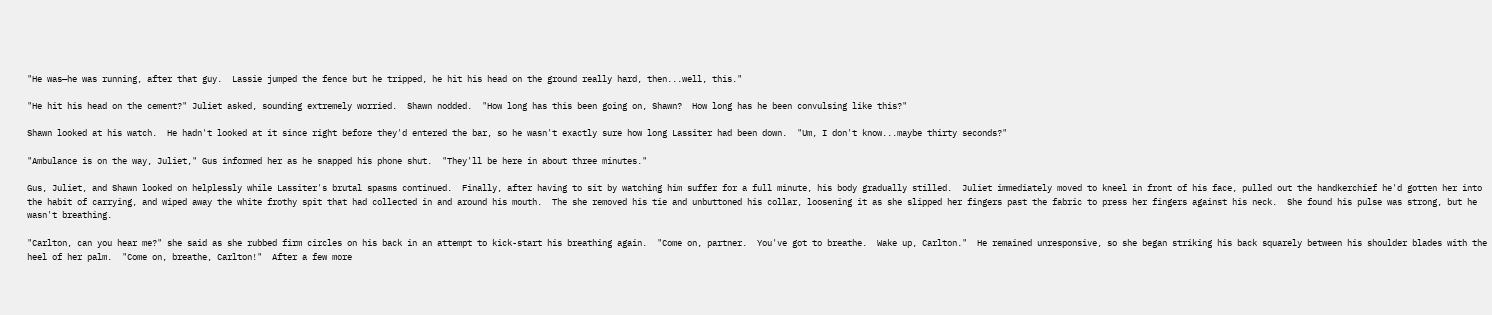"He was—he was running, after that guy.  Lassie jumped the fence but he tripped, he hit his head on the ground really hard, then...well, this."

"He hit his head on the cement?" Juliet asked, sounding extremely worried.  Shawn nodded.  "How long has this been going on, Shawn?  How long has he been convulsing like this?"

Shawn looked at his watch.  He hadn't looked at it since right before they'd entered the bar, so he wasn't exactly sure how long Lassiter had been down.  "Um, I don't know...maybe thirty seconds?"

"Ambulance is on the way, Juliet," Gus informed her as he snapped his phone shut.  "They'll be here in about three minutes."

Gus, Juliet, and Shawn looked on helplessly while Lassiter's brutal spasms continued.  Finally, after having to sit by watching him suffer for a full minute, his body gradually stilled.  Juliet immediately moved to kneel in front of his face, pulled out the handkerchief he'd gotten her into the habit of carrying, and wiped away the white frothy spit that had collected in and around his mouth.  The she removed his tie and unbuttoned his collar, loosening it as she slipped her fingers past the fabric to press her fingers against his neck.  She found his pulse was strong, but he wasn't breathing.

"Carlton, can you hear me?" she said as she rubbed firm circles on his back in an attempt to kick-start his breathing again.  "Come on, partner.  You've got to breathe.  Wake up, Carlton."  He remained unresponsive, so she began striking his back squarely between his shoulder blades with the heel of her palm.  "Come on, breathe, Carlton!"  After a few more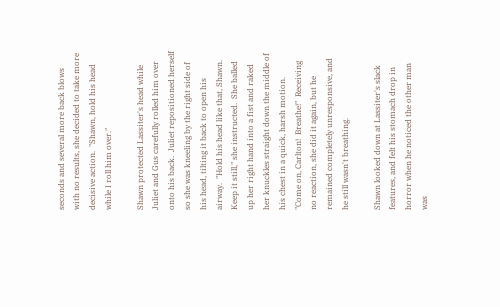seconds and several more back blows with no results, she decided to take more decisive action.  "Shawn, hold his head while I roll him over."

Shawn protected Lassiter's head while Juliet and Gus carefully rolled him over onto his back.  Juliet repositioned herself so she was kneeling by the right side of his head, tilting it back to open his airway.  "Hold his head like that, Shawn.  Keep it still," she instructed.  She balled up her right hand into a fist and raked her knuckles straight down the middle of his chest in a quick, harsh motion.  "Come on, Carlton!  Breathe!"  Receiving no reaction, she did it again, but he remained completely unresponsive, and he still wasn't breathing.

Shawn looked down at Lassiter's slack features, and felt his stomach drop in horror when he noticed the other man was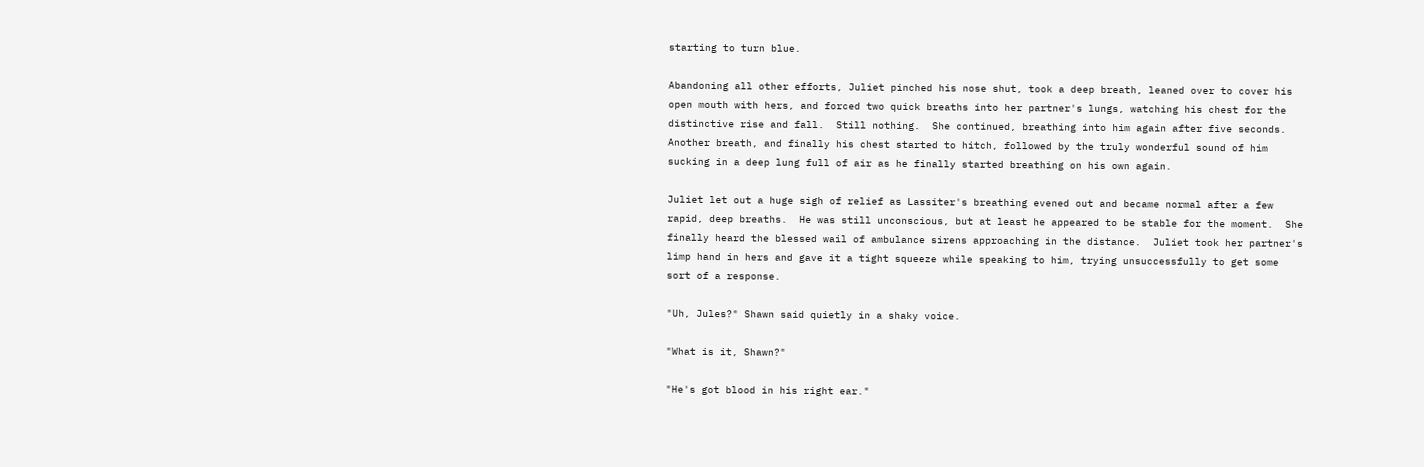starting to turn blue.

Abandoning all other efforts, Juliet pinched his nose shut, took a deep breath, leaned over to cover his open mouth with hers, and forced two quick breaths into her partner's lungs, watching his chest for the distinctive rise and fall.  Still nothing.  She continued, breathing into him again after five seconds.  Another breath, and finally his chest started to hitch, followed by the truly wonderful sound of him sucking in a deep lung full of air as he finally started breathing on his own again.

Juliet let out a huge sigh of relief as Lassiter's breathing evened out and became normal after a few rapid, deep breaths.  He was still unconscious, but at least he appeared to be stable for the moment.  She finally heard the blessed wail of ambulance sirens approaching in the distance.  Juliet took her partner's limp hand in hers and gave it a tight squeeze while speaking to him, trying unsuccessfully to get some sort of a response.

"Uh, Jules?" Shawn said quietly in a shaky voice.

"What is it, Shawn?"

"He's got blood in his right ear."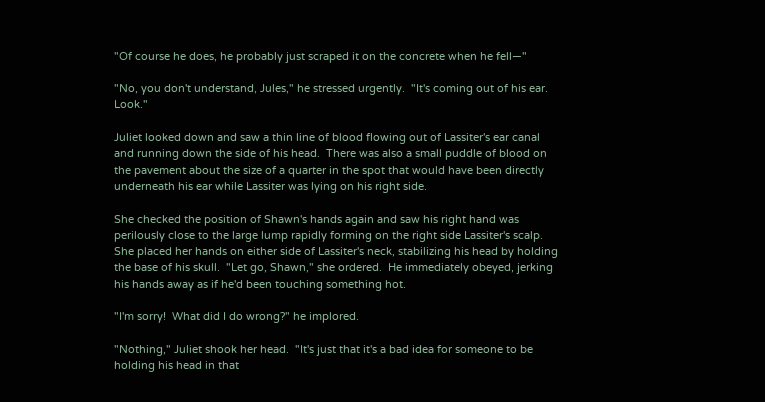"Of course he does, he probably just scraped it on the concrete when he fell—"

"No, you don't understand, Jules," he stressed urgently.  "It's coming out of his ear.  Look."

Juliet looked down and saw a thin line of blood flowing out of Lassiter's ear canal and running down the side of his head.  There was also a small puddle of blood on the pavement about the size of a quarter in the spot that would have been directly underneath his ear while Lassiter was lying on his right side.

She checked the position of Shawn's hands again and saw his right hand was perilously close to the large lump rapidly forming on the right side Lassiter's scalp.  She placed her hands on either side of Lassiter's neck, stabilizing his head by holding the base of his skull.  "Let go, Shawn," she ordered.  He immediately obeyed, jerking his hands away as if he'd been touching something hot.

"I'm sorry!  What did I do wrong?" he implored.

"Nothing," Juliet shook her head.  "It's just that it's a bad idea for someone to be holding his head in that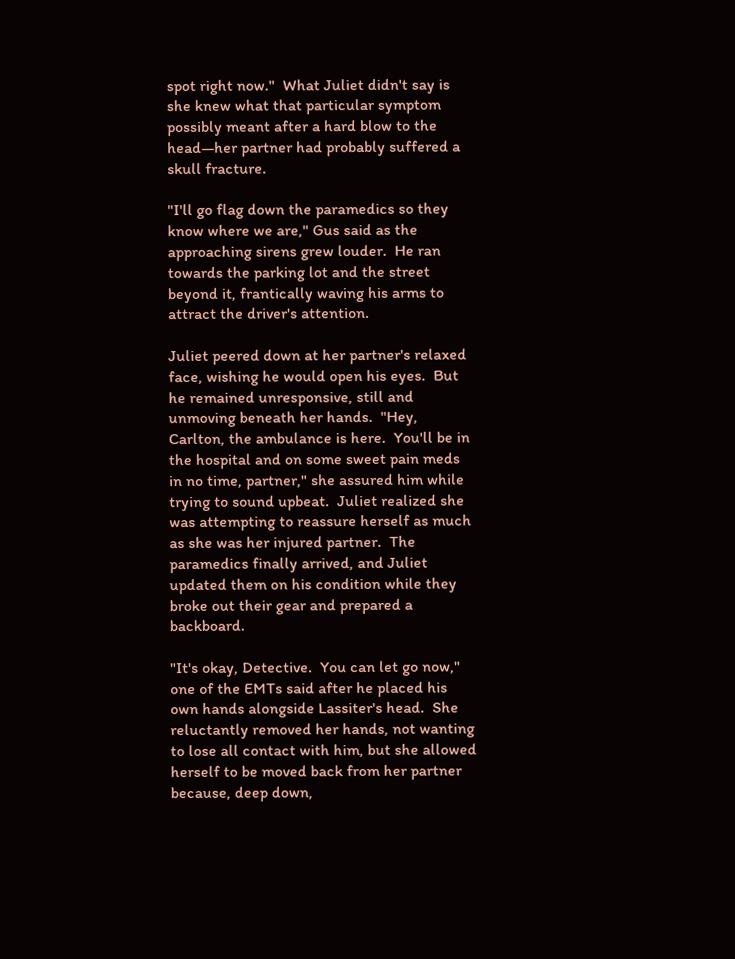spot right now."  What Juliet didn't say is she knew what that particular symptom possibly meant after a hard blow to the head—her partner had probably suffered a skull fracture.

"I'll go flag down the paramedics so they know where we are," Gus said as the approaching sirens grew louder.  He ran towards the parking lot and the street beyond it, frantically waving his arms to attract the driver's attention.

Juliet peered down at her partner's relaxed face, wishing he would open his eyes.  But he remained unresponsive, still and unmoving beneath her hands.  "Hey, Carlton, the ambulance is here.  You'll be in the hospital and on some sweet pain meds in no time, partner," she assured him while trying to sound upbeat.  Juliet realized she was attempting to reassure herself as much as she was her injured partner.  The paramedics finally arrived, and Juliet updated them on his condition while they broke out their gear and prepared a backboard.

"It's okay, Detective.  You can let go now," one of the EMTs said after he placed his own hands alongside Lassiter's head.  She reluctantly removed her hands, not wanting to lose all contact with him, but she allowed herself to be moved back from her partner because, deep down,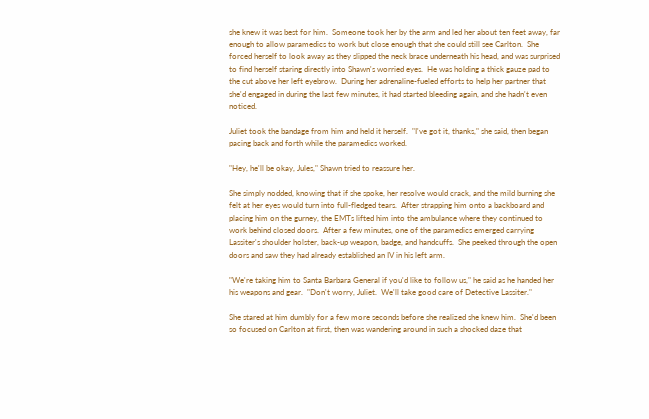she knew it was best for him.  Someone took her by the arm and led her about ten feet away, far enough to allow paramedics to work but close enough that she could still see Carlton.  She forced herself to look away as they slipped the neck brace underneath his head, and was surprised to find herself staring directly into Shawn's worried eyes.  He was holding a thick gauze pad to the cut above her left eyebrow.  During her adrenaline-fueled efforts to help her partner that she'd engaged in during the last few minutes, it had started bleeding again, and she hadn't even noticed.

Juliet took the bandage from him and held it herself.  "I've got it, thanks," she said, then began pacing back and forth while the paramedics worked.

"Hey, he'll be okay, Jules," Shawn tried to reassure her.

She simply nodded, knowing that if she spoke, her resolve would crack, and the mild burning she felt at her eyes would turn into full-fledged tears.  After strapping him onto a backboard and placing him on the gurney, the EMTs lifted him into the ambulance where they continued to work behind closed doors.  After a few minutes, one of the paramedics emerged carrying Lassiter's shoulder holster, back-up weapon, badge, and handcuffs.  She peeked through the open doors and saw they had already established an IV in his left arm.

"We're taking him to Santa Barbara General if you'd like to follow us," he said as he handed her his weapons and gear.  "Don't worry, Juliet.  We'll take good care of Detective Lassiter."

She stared at him dumbly for a few more seconds before she realized she knew him.  She'd been so focused on Carlton at first, then was wandering around in such a shocked daze that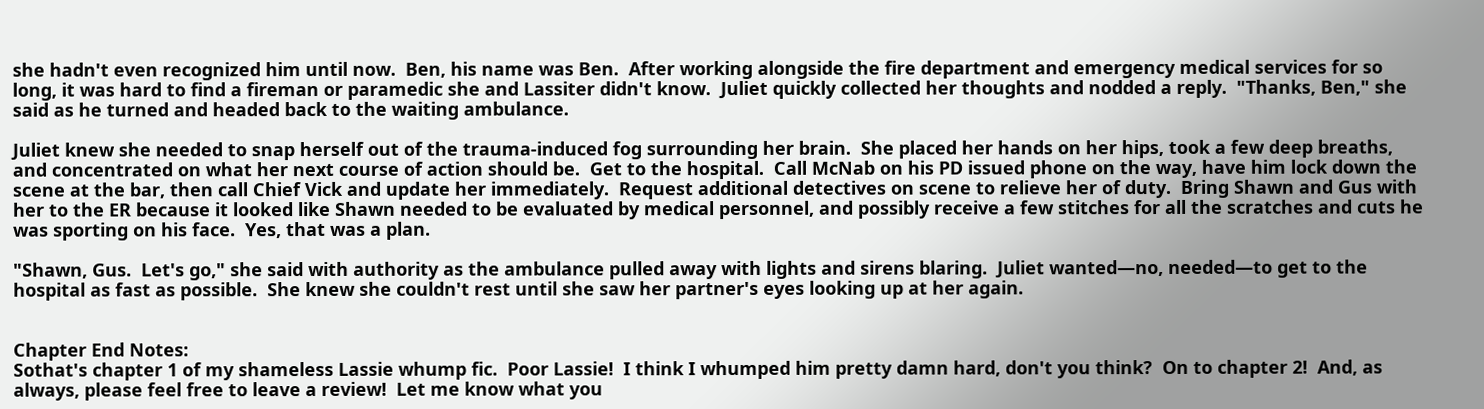she hadn't even recognized him until now.  Ben, his name was Ben.  After working alongside the fire department and emergency medical services for so long, it was hard to find a fireman or paramedic she and Lassiter didn't know.  Juliet quickly collected her thoughts and nodded a reply.  "Thanks, Ben," she said as he turned and headed back to the waiting ambulance.

Juliet knew she needed to snap herself out of the trauma-induced fog surrounding her brain.  She placed her hands on her hips, took a few deep breaths, and concentrated on what her next course of action should be.  Get to the hospital.  Call McNab on his PD issued phone on the way, have him lock down the scene at the bar, then call Chief Vick and update her immediately.  Request additional detectives on scene to relieve her of duty.  Bring Shawn and Gus with her to the ER because it looked like Shawn needed to be evaluated by medical personnel, and possibly receive a few stitches for all the scratches and cuts he was sporting on his face.  Yes, that was a plan.

"Shawn, Gus.  Let's go," she said with authority as the ambulance pulled away with lights and sirens blaring.  Juliet wanted—no, needed—to get to the hospital as fast as possible.  She knew she couldn't rest until she saw her partner's eyes looking up at her again.


Chapter End Notes:
Sothat's chapter 1 of my shameless Lassie whump fic.  Poor Lassie!  I think I whumped him pretty damn hard, don't you think?  On to chapter 2!  And, as always, please feel free to leave a review!  Let me know what you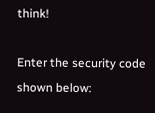think!

Enter the security code shown below: